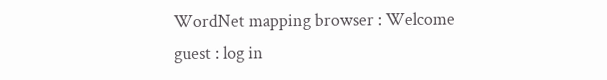WordNet mapping browser : Welcome guest : log in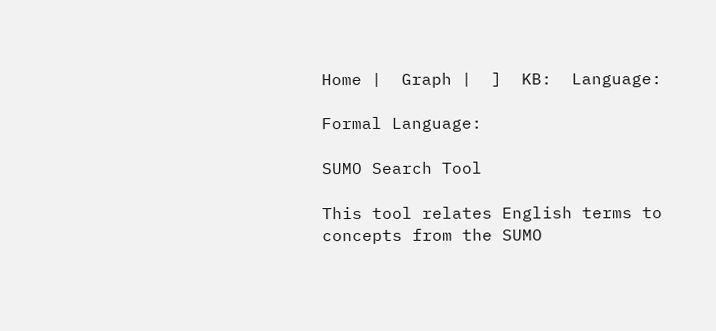Home |  Graph |  ]  KB:  Language:

Formal Language:

SUMO Search Tool

This tool relates English terms to concepts from the SUMO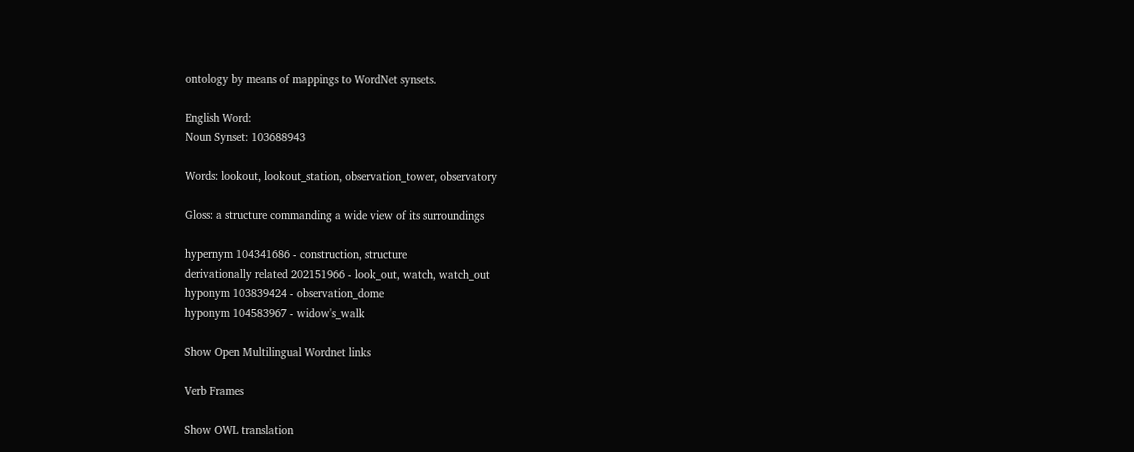ontology by means of mappings to WordNet synsets.

English Word:
Noun Synset: 103688943

Words: lookout, lookout_station, observation_tower, observatory

Gloss: a structure commanding a wide view of its surroundings

hypernym 104341686 - construction, structure
derivationally related 202151966 - look_out, watch, watch_out
hyponym 103839424 - observation_dome
hyponym 104583967 - widow's_walk

Show Open Multilingual Wordnet links

Verb Frames

Show OWL translation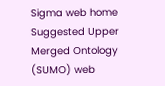Sigma web home      Suggested Upper Merged Ontology (SUMO) web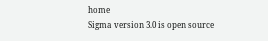home
Sigma version 3.0 is open source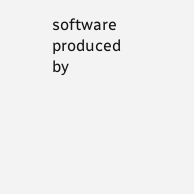software produced by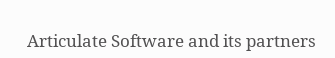Articulate Software and its partners